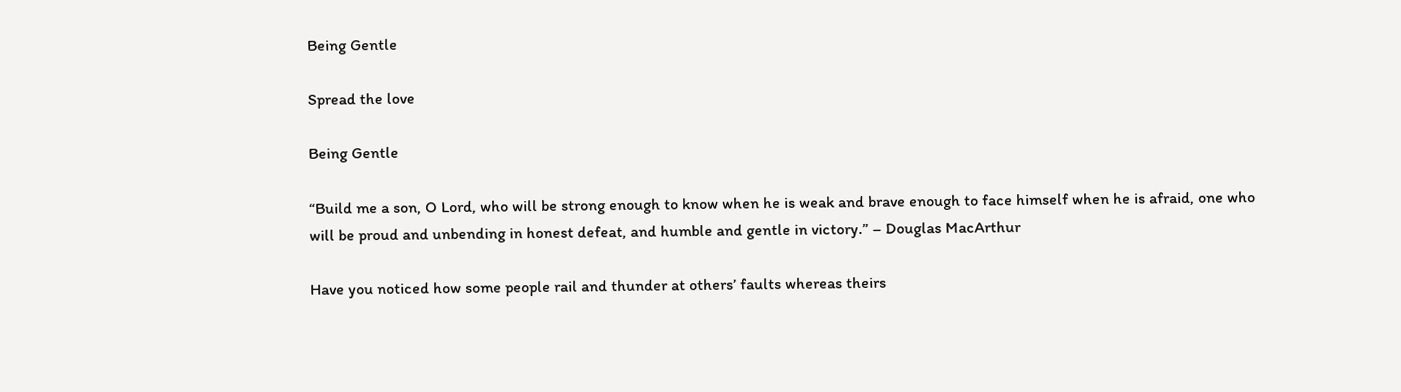Being Gentle

Spread the love

Being Gentle

“Build me a son, O Lord, who will be strong enough to know when he is weak and brave enough to face himself when he is afraid, one who will be proud and unbending in honest defeat, and humble and gentle in victory.” – Douglas MacArthur

Have you noticed how some people rail and thunder at others’ faults whereas theirs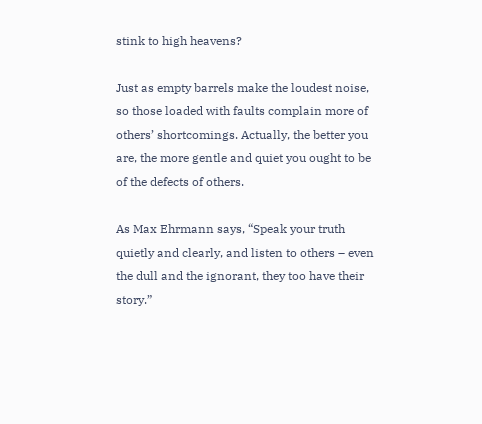stink to high heavens?

Just as empty barrels make the loudest noise, so those loaded with faults complain more of others’ shortcomings. Actually, the better you are, the more gentle and quiet you ought to be of the defects of others.

As Max Ehrmann says, “Speak your truth quietly and clearly, and listen to others – even the dull and the ignorant, they too have their story.”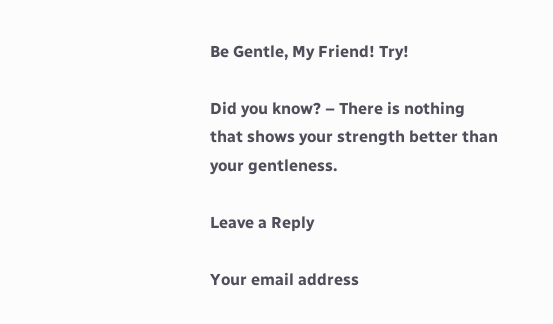Be Gentle, My Friend! Try!

Did you know? – There is nothing that shows your strength better than your gentleness.

Leave a Reply

Your email address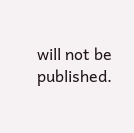will not be published.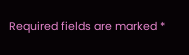Required fields are marked *